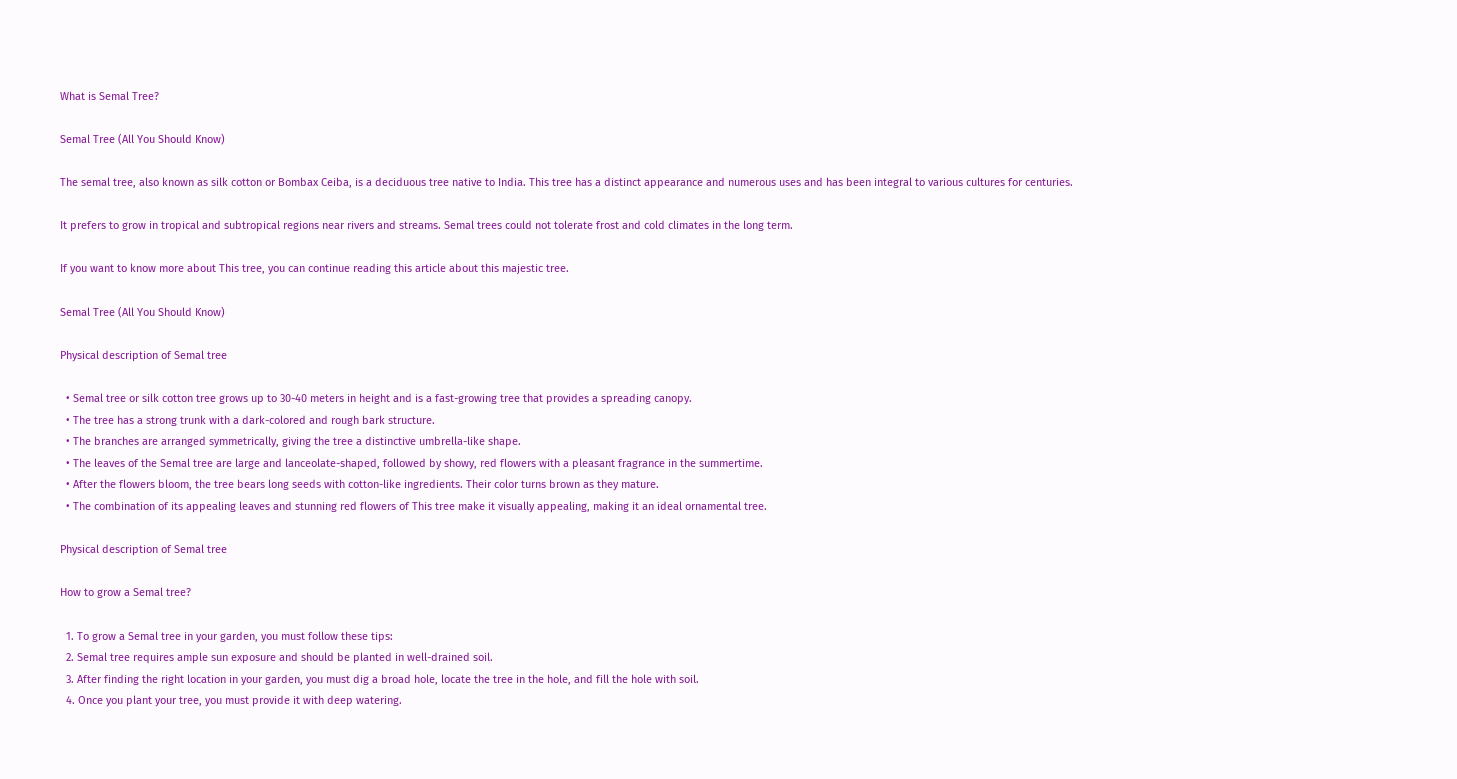What is Semal Tree?

Semal Tree (All You Should Know)

The semal tree, also known as silk cotton or Bombax Ceiba, is a deciduous tree native to India. This tree has a distinct appearance and numerous uses and has been integral to various cultures for centuries.

It prefers to grow in tropical and subtropical regions near rivers and streams. Semal trees could not tolerate frost and cold climates in the long term.

If you want to know more about This tree, you can continue reading this article about this majestic tree.

Semal Tree (All You Should Know)

Physical description of Semal tree

  • Semal tree or silk cotton tree grows up to 30-40 meters in height and is a fast-growing tree that provides a spreading canopy.
  • The tree has a strong trunk with a dark-colored and rough bark structure.
  • The branches are arranged symmetrically, giving the tree a distinctive umbrella-like shape.
  • The leaves of the Semal tree are large and lanceolate-shaped, followed by showy, red flowers with a pleasant fragrance in the summertime.
  • After the flowers bloom, the tree bears long seeds with cotton-like ingredients. Their color turns brown as they mature.
  • The combination of its appealing leaves and stunning red flowers of This tree make it visually appealing, making it an ideal ornamental tree.

Physical description of Semal tree

How to grow a Semal tree?

  1. To grow a Semal tree in your garden, you must follow these tips:
  2. Semal tree requires ample sun exposure and should be planted in well-drained soil.
  3. After finding the right location in your garden, you must dig a broad hole, locate the tree in the hole, and fill the hole with soil.
  4. Once you plant your tree, you must provide it with deep watering.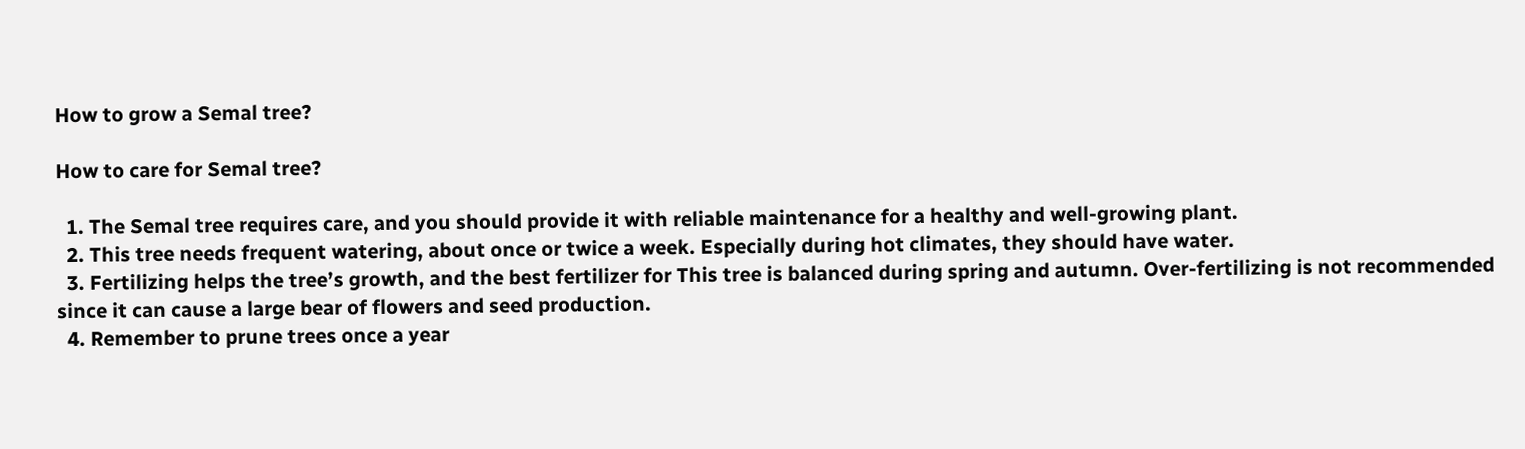How to grow a Semal tree?

How to care for Semal tree?

  1. The Semal tree requires care, and you should provide it with reliable maintenance for a healthy and well-growing plant.
  2. This tree needs frequent watering, about once or twice a week. Especially during hot climates, they should have water.
  3. Fertilizing helps the tree’s growth, and the best fertilizer for This tree is balanced during spring and autumn. Over-fertilizing is not recommended since it can cause a large bear of flowers and seed production.
  4. Remember to prune trees once a year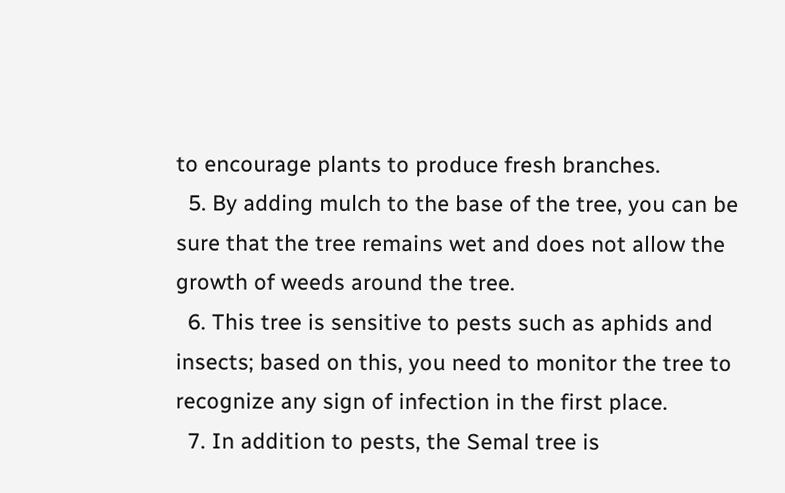to encourage plants to produce fresh branches.
  5. By adding mulch to the base of the tree, you can be sure that the tree remains wet and does not allow the growth of weeds around the tree.
  6. This tree is sensitive to pests such as aphids and insects; based on this, you need to monitor the tree to recognize any sign of infection in the first place.
  7. In addition to pests, the Semal tree is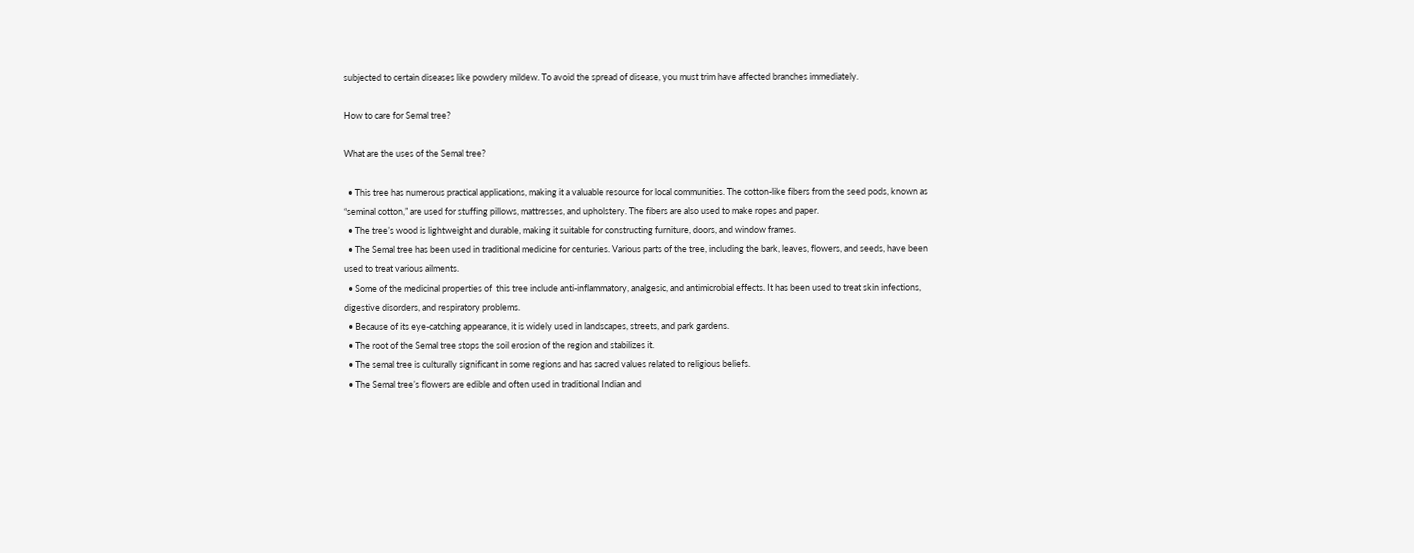subjected to certain diseases like powdery mildew. To avoid the spread of disease, you must trim have affected branches immediately.

How to care for Semal tree?

What are the uses of the Semal tree?

  • This tree has numerous practical applications, making it a valuable resource for local communities. The cotton-like fibers from the seed pods, known as “seminal cotton,” are used for stuffing pillows, mattresses, and upholstery. The fibers are also used to make ropes and paper.
  • The tree’s wood is lightweight and durable, making it suitable for constructing furniture, doors, and window frames.
  • The Semal tree has been used in traditional medicine for centuries. Various parts of the tree, including the bark, leaves, flowers, and seeds, have been used to treat various ailments.
  • Some of the medicinal properties of  this tree include anti-inflammatory, analgesic, and antimicrobial effects. It has been used to treat skin infections, digestive disorders, and respiratory problems.
  • Because of its eye-catching appearance, it is widely used in landscapes, streets, and park gardens.
  • The root of the Semal tree stops the soil erosion of the region and stabilizes it.
  • The semal tree is culturally significant in some regions and has sacred values related to religious beliefs.
  • The Semal tree’s flowers are edible and often used in traditional Indian and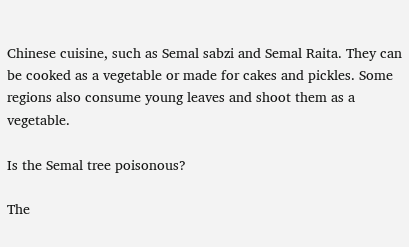Chinese cuisine, such as Semal sabzi and Semal Raita. They can be cooked as a vegetable or made for cakes and pickles. Some regions also consume young leaves and shoot them as a vegetable.

Is the Semal tree poisonous?

The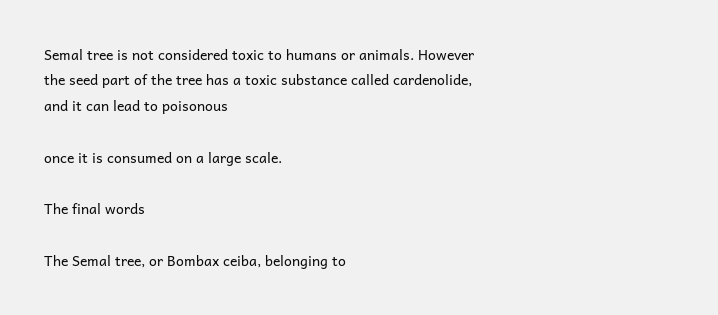Semal tree is not considered toxic to humans or animals. However the seed part of the tree has a toxic substance called cardenolide, and it can lead to poisonous

once it is consumed on a large scale.

The final words

The Semal tree, or Bombax ceiba, belonging to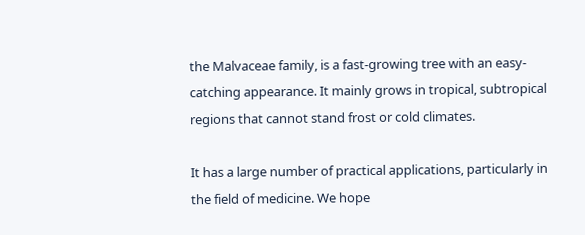the Malvaceae family, is a fast-growing tree with an easy-catching appearance. It mainly grows in tropical, subtropical regions that cannot stand frost or cold climates.

It has a large number of practical applications, particularly in the field of medicine. We hope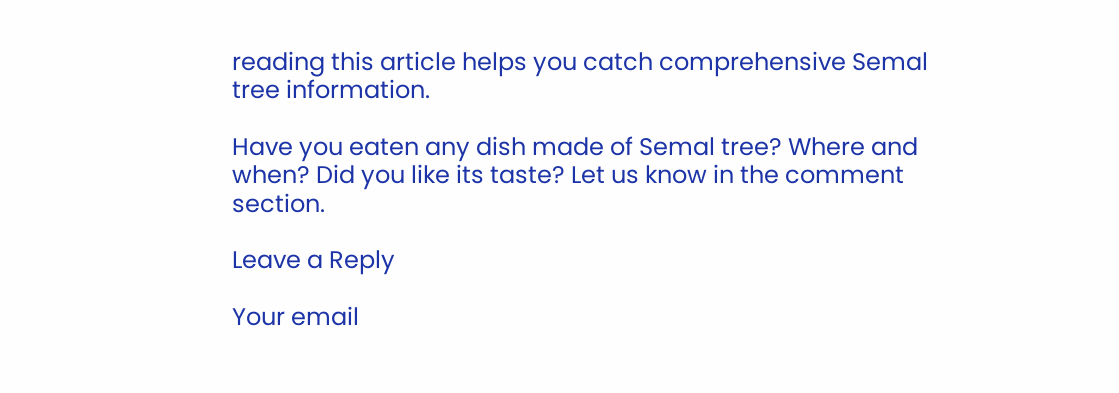reading this article helps you catch comprehensive Semal tree information.

Have you eaten any dish made of Semal tree? Where and when? Did you like its taste? Let us know in the comment section.

Leave a Reply

Your email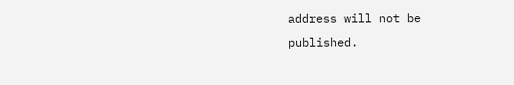address will not be published.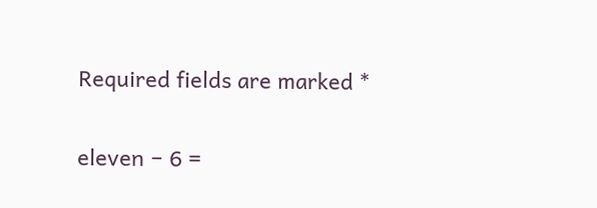Required fields are marked *

eleven − 6 =